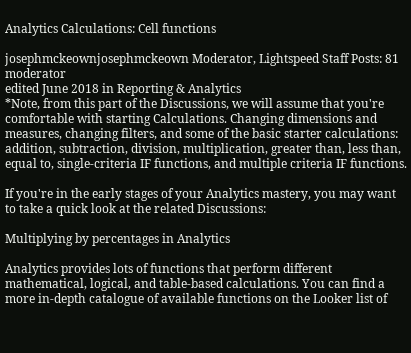Analytics Calculations: Cell functions

josephmckeownjosephmckeown Moderator, Lightspeed Staff Posts: 81 moderator
edited June 2018 in Reporting & Analytics
*Note, from this part of the Discussions, we will assume that you're comfortable with starting Calculations. Changing dimensions and measures, changing filters, and some of the basic starter calculations: addition, subtraction, division, multiplication, greater than, less than, equal to, single-criteria IF functions, and multiple criteria IF functions.

If you're in the early stages of your Analytics mastery, you may want to take a quick look at the related Discussions:

Multiplying by percentages in Analytics

Analytics provides lots of functions that perform different mathematical, logical, and table-based calculations. You can find a more in-depth catalogue of available functions on the Looker list of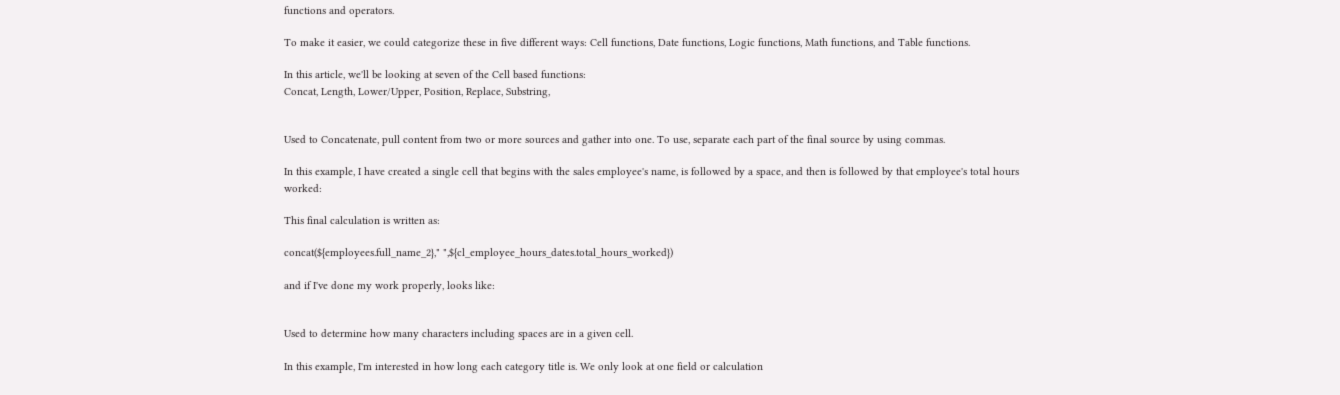functions and operators.

To make it easier, we could categorize these in five different ways: Cell functions, Date functions, Logic functions, Math functions, and Table functions.

In this article, we'll be looking at seven of the Cell based functions:
Concat, Length, Lower/Upper, Position, Replace, Substring,


Used to Concatenate, pull content from two or more sources and gather into one. To use, separate each part of the final source by using commas.

In this example, I have created a single cell that begins with the sales employee's name, is followed by a space, and then is followed by that employee's total hours worked:

This final calculation is written as:

concat(${employees.full_name_2}," ",${cl_employee_hours_dates.total_hours_worked})

and if I've done my work properly, looks like:


Used to determine how many characters including spaces are in a given cell.

In this example, I'm interested in how long each category title is. We only look at one field or calculation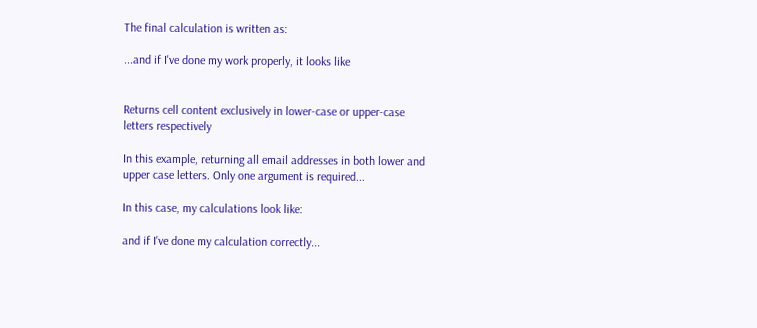The final calculation is written as:

...and if I've done my work properly, it looks like


Returns cell content exclusively in lower-case or upper-case letters respectively

In this example, returning all email addresses in both lower and upper case letters. Only one argument is required...

In this case, my calculations look like:

and if I've done my calculation correctly...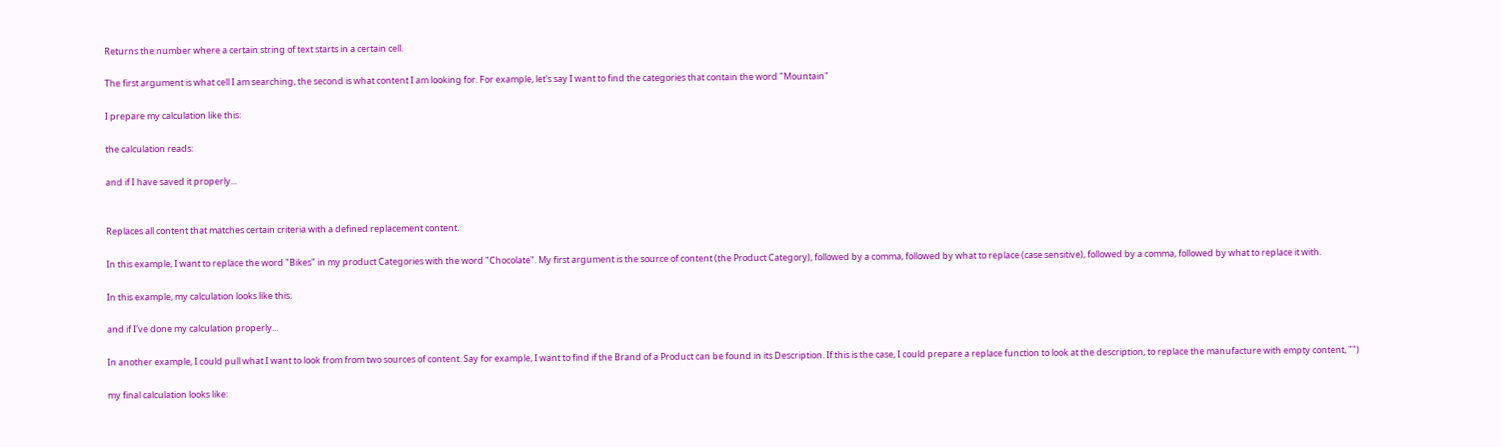Returns the number where a certain string of text starts in a certain cell.

The first argument is what cell I am searching, the second is what content I am looking for. For example, let's say I want to find the categories that contain the word "Mountain"

I prepare my calculation like this:

the calculation reads:

and if I have saved it properly...


Replaces all content that matches certain criteria with a defined replacement content.

In this example, I want to replace the word "Bikes" in my product Categories with the word "Chocolate". My first argument is the source of content (the Product Category), followed by a comma, followed by what to replace (case sensitive), followed by a comma, followed by what to replace it with.

In this example, my calculation looks like this:

and if I've done my calculation properly...

In another example, I could pull what I want to look from from two sources of content. Say for example, I want to find if the Brand of a Product can be found in its Description. If this is the case, I could prepare a replace function to look at the description, to replace the manufacture with empty content, "")

my final calculation looks like: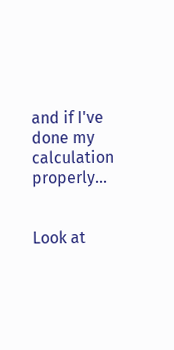and if I've done my calculation properly...


Look at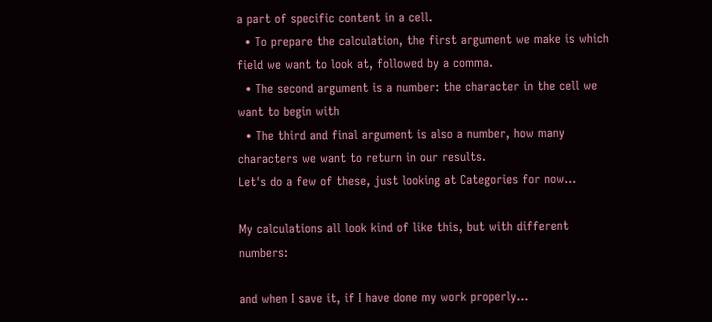a part of specific content in a cell.
  • To prepare the calculation, the first argument we make is which field we want to look at, followed by a comma.
  • The second argument is a number: the character in the cell we want to begin with
  • The third and final argument is also a number, how many characters we want to return in our results.
Let's do a few of these, just looking at Categories for now...

My calculations all look kind of like this, but with different numbers:

and when I save it, if I have done my work properly...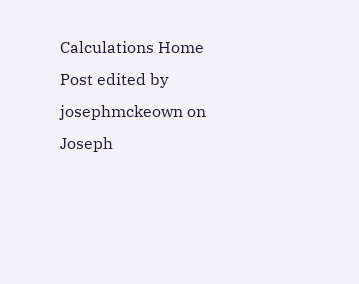Calculations Home
Post edited by josephmckeown on
Joseph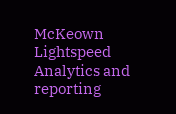McKeown
Lightspeed Analytics and reporting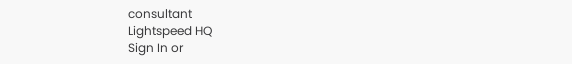consultant
Lightspeed HQ
Sign In or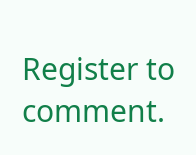Register to comment.